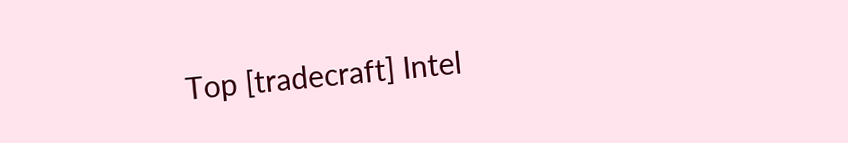Top [tradecraft] Intel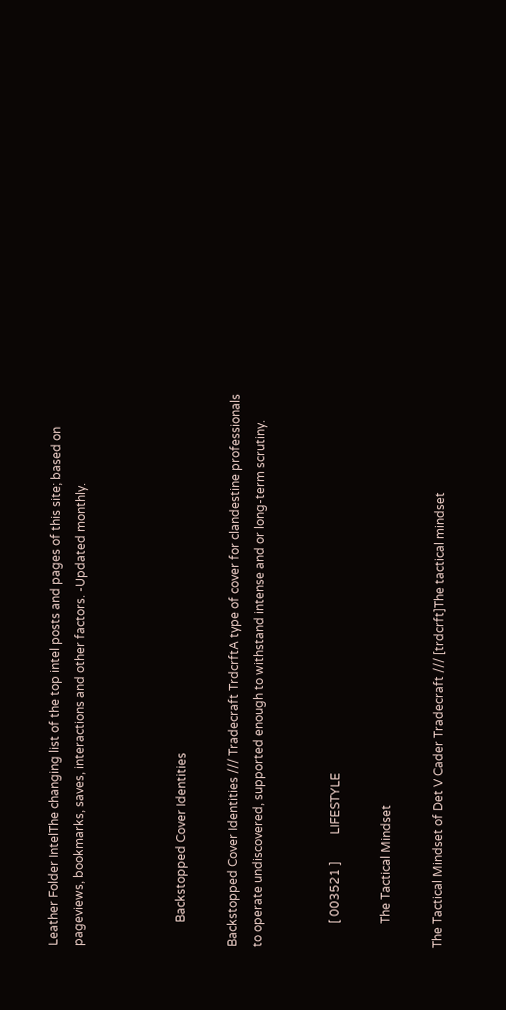Leather Folder IntelThe changing list of the top intel posts and pages of this site; based on pageviews, bookmarks, saves, interactions and other factors. -Updated monthly.



        Backstopped Cover Identities

Backstopped Cover Identities /// Tradecraft TrdcrftA type of cover for clandestine professionals to operate undiscovered, supported enough to withstand intense and or long-term scrutiny.


        [ 003521 ]         LIFESTYLE

        The Tactical Mindset

The Tactical Mindset of Det V Cader Tradecraft /// [trdcrft]The tactical mindset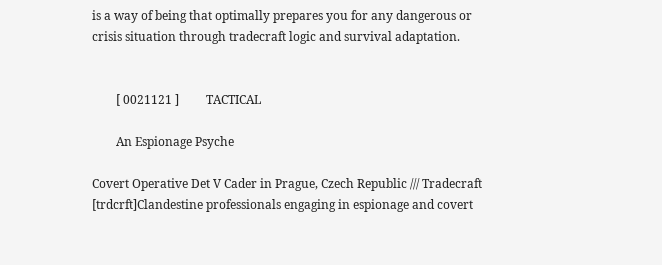is a way of being that optimally prepares you for any dangerous or crisis situation through tradecraft logic and survival adaptation.


        [ 0021121 ]         TACTICAL

        An Espionage Psyche

Covert Operative Det V Cader in Prague, Czech Republic /// Tradecraft [trdcrft]Clandestine professionals engaging in espionage and covert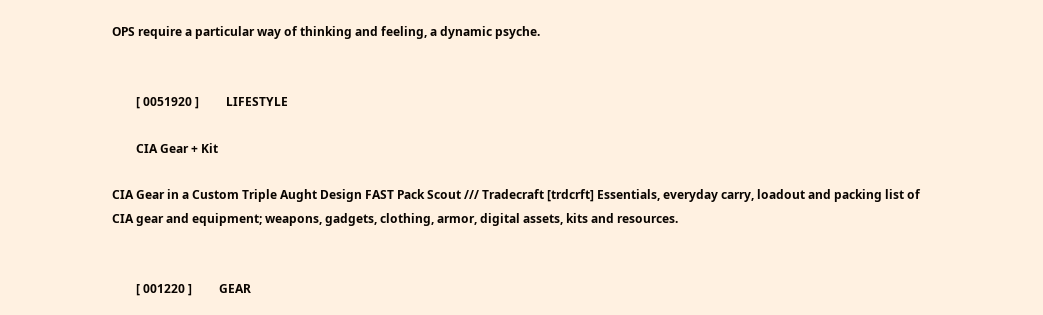OPS require a particular way of thinking and feeling, a dynamic psyche.


        [ 0051920 ]         LIFESTYLE

        CIA Gear + Kit

CIA Gear in a Custom Triple Aught Design FAST Pack Scout /// Tradecraft [trdcrft] Essentials, everyday carry, loadout and packing list of CIA gear and equipment; weapons, gadgets, clothing, armor, digital assets, kits and resources.


        [ 001220 ]         GEAR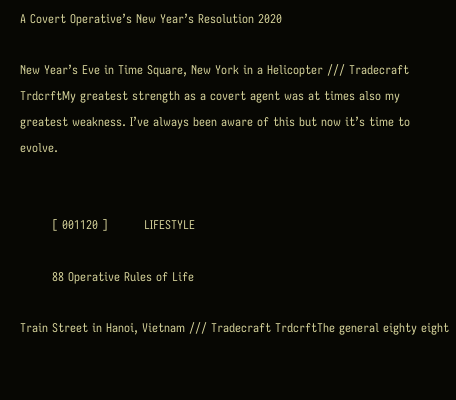A Covert Operative’s New Year’s Resolution 2020

New Year’s Eve in Time Square, New York in a Helicopter /// Tradecraft TrdcrftMy greatest strength as a covert agent was at times also my greatest weakness. I’ve always been aware of this but now it’s time to evolve.


        [ 001120 ]         LIFESTYLE

        88 Operative Rules of Life

Train Street in Hanoi, Vietnam /// Tradecraft TrdcrftThe general eighty eight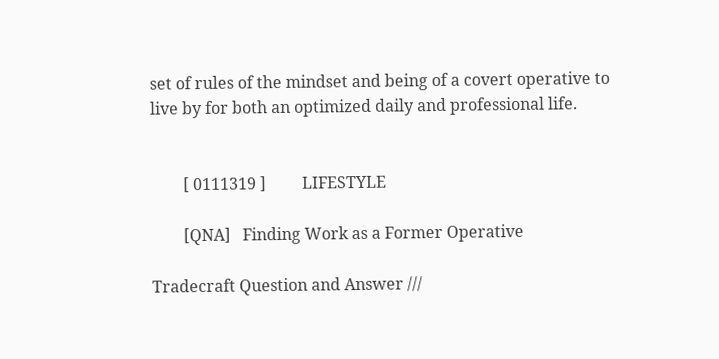set of rules of the mindset and being of a covert operative to live by for both an optimized daily and professional life.


        [ 0111319 ]         LIFESTYLE

        [QNA]   Finding Work as a Former Operative

Tradecraft Question and Answer ///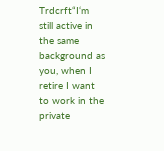Trdcrft“I‘m still active in the same background as you, when I retire I want to work in the private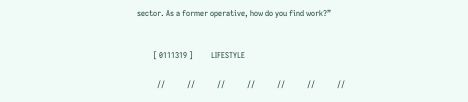sector. As a former operative, how do you find work?”


        [ 0111319 ]         LIFESTYLE

          //           //           //           //           //           //           //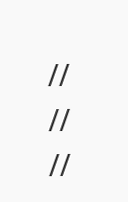//           //           //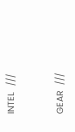INTEL   ///


GEAR   ///